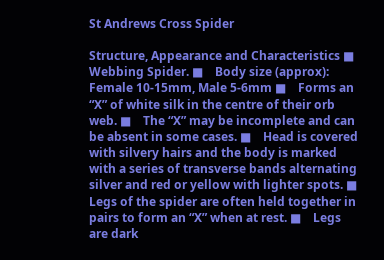St Andrews Cross Spider

Structure, Appearance and Characteristics ■    Webbing Spider. ■    Body size (approx): Female 10-15mm, Male 5-6mm ■    Forms an “X” of white silk in the centre of their orb web. ■    The “X” may be incomplete and can be absent in some cases. ■    Head is covered with silvery hairs and the body is marked with a series of transverse bands alternating silver and red or yellow with lighter spots. ■    Legs of the spider are often held together in pairs to form an “X” when at rest. ■    Legs are dark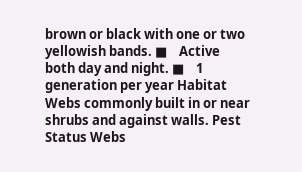brown or black with one or two yellowish bands. ■    Active both day and night. ■    1 generation per year Habitat Webs commonly built in or near shrubs and against walls. Pest Status Webs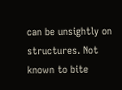can be unsightly on structures. Not known to bite